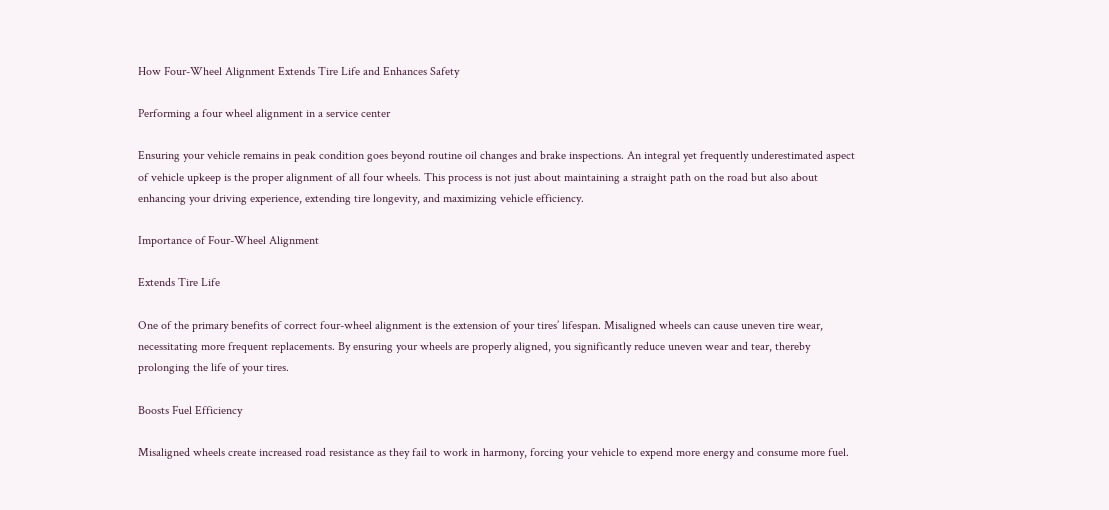How Four-Wheel Alignment Extends Tire Life and Enhances Safety

Performing a four wheel alignment in a service center

Ensuring your vehicle remains in peak condition goes beyond routine oil changes and brake inspections. An integral yet frequently underestimated aspect of vehicle upkeep is the proper alignment of all four wheels. This process is not just about maintaining a straight path on the road but also about enhancing your driving experience, extending tire longevity, and maximizing vehicle efficiency.

Importance of Four-Wheel Alignment

Extends Tire Life

One of the primary benefits of correct four-wheel alignment is the extension of your tires’ lifespan. Misaligned wheels can cause uneven tire wear, necessitating more frequent replacements. By ensuring your wheels are properly aligned, you significantly reduce uneven wear and tear, thereby prolonging the life of your tires.

Boosts Fuel Efficiency

Misaligned wheels create increased road resistance as they fail to work in harmony, forcing your vehicle to expend more energy and consume more fuel.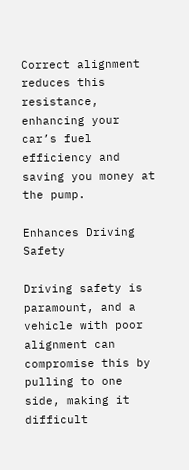Correct alignment reduces this resistance, enhancing your car’s fuel efficiency and saving you money at the pump.

Enhances Driving Safety

Driving safety is paramount, and a vehicle with poor alignment can compromise this by pulling to one side, making it difficult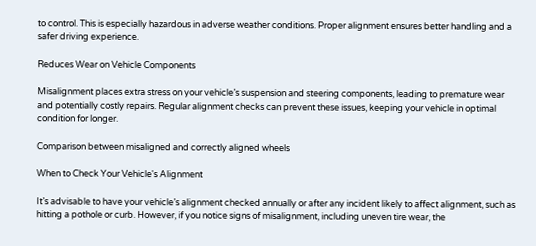to control. This is especially hazardous in adverse weather conditions. Proper alignment ensures better handling and a safer driving experience.

Reduces Wear on Vehicle Components

Misalignment places extra stress on your vehicle’s suspension and steering components, leading to premature wear and potentially costly repairs. Regular alignment checks can prevent these issues, keeping your vehicle in optimal condition for longer.

Comparison between misaligned and correctly aligned wheels

When to Check Your Vehicle's Alignment

It’s advisable to have your vehicle’s alignment checked annually or after any incident likely to affect alignment, such as hitting a pothole or curb. However, if you notice signs of misalignment, including uneven tire wear, the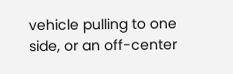vehicle pulling to one side, or an off-center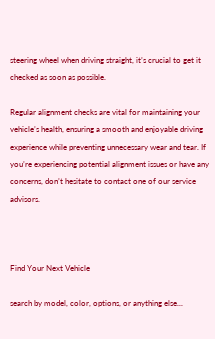steering wheel when driving straight, it’s crucial to get it checked as soon as possible.

Regular alignment checks are vital for maintaining your vehicle’s health, ensuring a smooth and enjoyable driving experience while preventing unnecessary wear and tear. If you’re experiencing potential alignment issues or have any concerns, don’t hesitate to contact one of our service advisors.



Find Your Next Vehicle

search by model, color, options, or anything else...